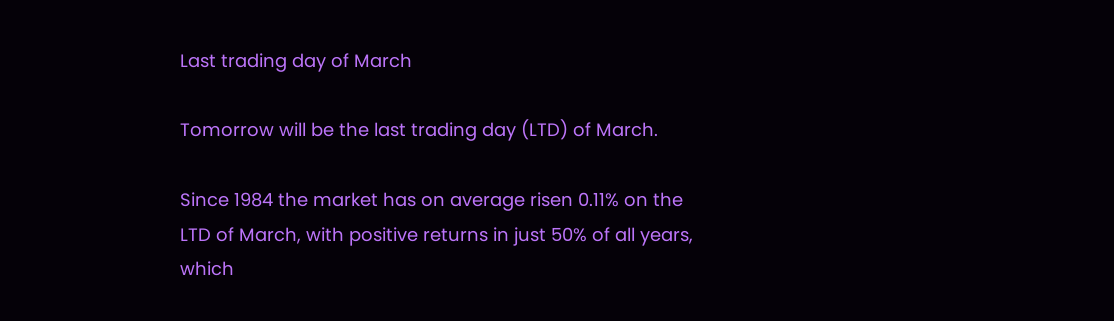Last trading day of March

Tomorrow will be the last trading day (LTD) of March.

Since 1984 the market has on average risen 0.11% on the LTD of March, with positive returns in just 50% of all years, which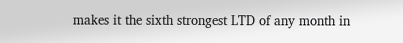makes it the sixth strongest LTD of any month in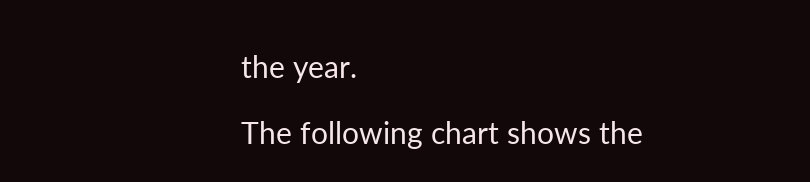the year.

The following chart shows the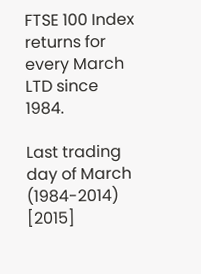FTSE 100 Index returns for every March LTD since 1984.

Last trading day of March (1984-2014) [2015]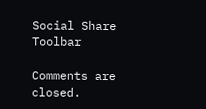Social Share Toolbar

Comments are closed.